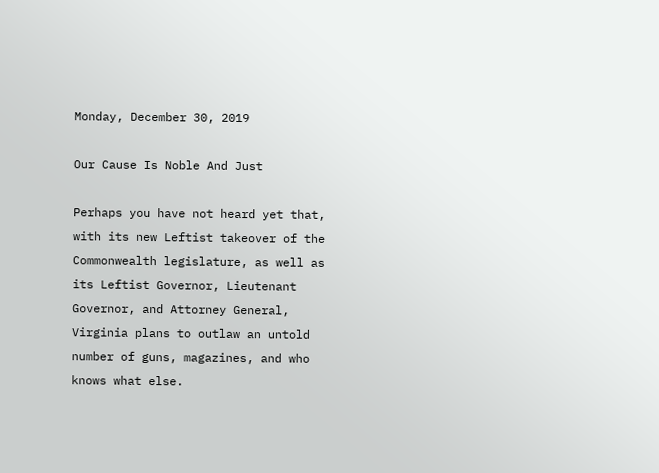Monday, December 30, 2019

Our Cause Is Noble And Just

Perhaps you have not heard yet that, with its new Leftist takeover of the Commonwealth legislature, as well as its Leftist Governor, Lieutenant Governor, and Attorney General, Virginia plans to outlaw an untold number of guns, magazines, and who knows what else.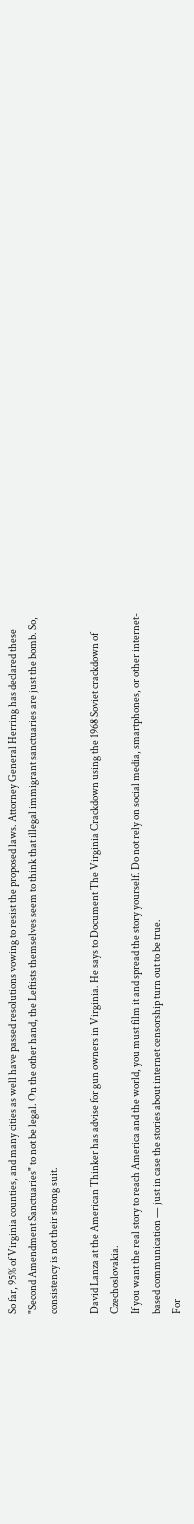So far, 95% of Virginia counties, and many cities as well have passed resolutions vowing to resist the proposed laws. Attorney General Herring has declared these "Second Amendment Sanctuaries" to not be legal. On the other hand, the Leftists themselves seem to think that illegal immigrant sanctuaries are just the bomb. So, consistency is not their strong suit.

David Lanza at the American Thinker has advise for gun owners in Virginia. He says to Document The Virginia Crackdown using the 1968 Soviet crackdown of Czechoslovakia.
If you want the real story to reach America and the world, you must film it and spread the story yourself. Do not rely on social media, smartphones, or other internet-based communication — just in case the stories about internet censorship turn out to be true.
For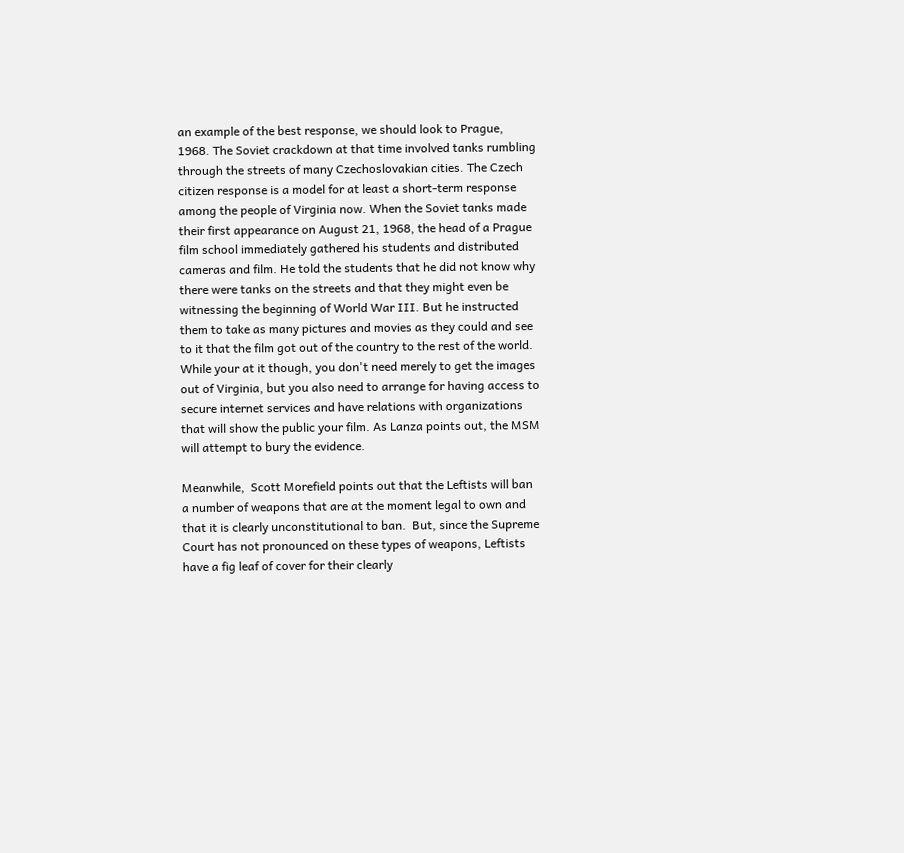an example of the best response, we should look to Prague, 1968. The Soviet crackdown at that time involved tanks rumbling through the streets of many Czechoslovakian cities. The Czech citizen response is a model for at least a short-term response among the people of Virginia now. When the Soviet tanks made their first appearance on August 21, 1968, the head of a Prague film school immediately gathered his students and distributed cameras and film. He told the students that he did not know why there were tanks on the streets and that they might even be witnessing the beginning of World War III. But he instructed them to take as many pictures and movies as they could and see to it that the film got out of the country to the rest of the world.
While your at it though, you don't need merely to get the images out of Virginia, but you also need to arrange for having access to secure internet services and have relations with organizations that will show the public your film. As Lanza points out, the MSM will attempt to bury the evidence.

Meanwhile,  Scott Morefield points out that the Leftists will ban a number of weapons that are at the moment legal to own and that it is clearly unconstitutional to ban.  But, since the Supreme Court has not pronounced on these types of weapons, Leftists have a fig leaf of cover for their clearly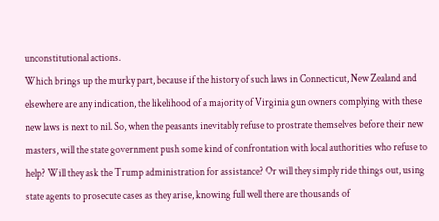unconstitutional actions.
Which brings up the murky part, because if the history of such laws in Connecticut, New Zealand and elsewhere are any indication, the likelihood of a majority of Virginia gun owners complying with these new laws is next to nil. So, when the peasants inevitably refuse to prostrate themselves before their new masters, will the state government push some kind of confrontation with local authorities who refuse to help? Will they ask the Trump administration for assistance? Or will they simply ride things out, using state agents to prosecute cases as they arise, knowing full well there are thousands of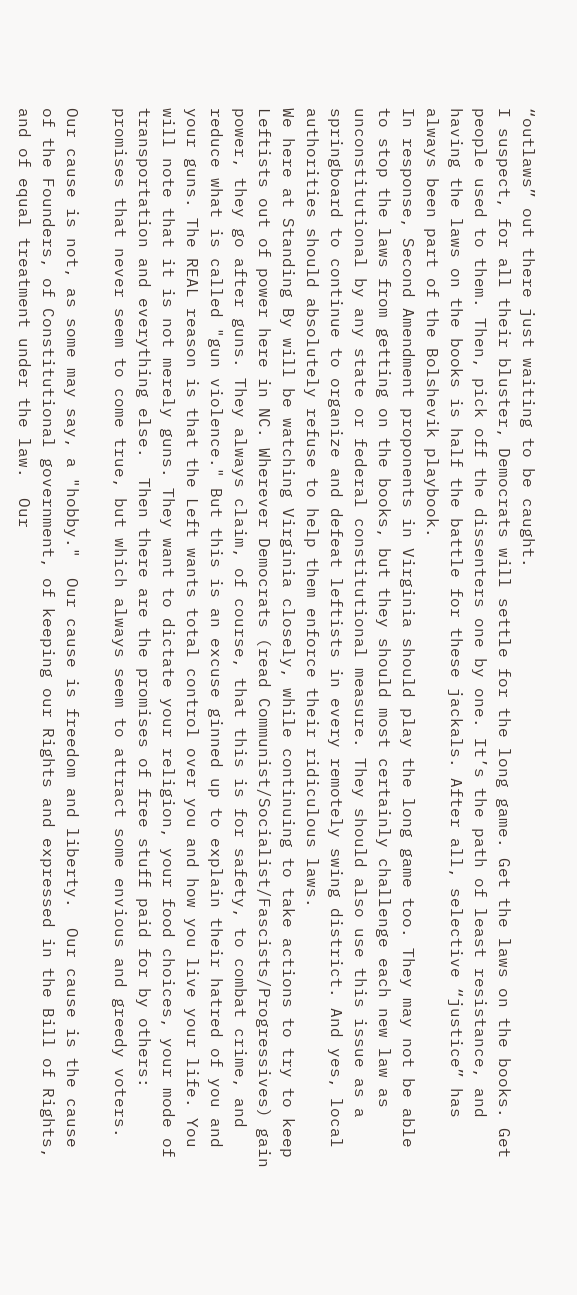“outlaws” out there just waiting to be caught.
I suspect, for all their bluster, Democrats will settle for the long game. Get the laws on the books. Get people used to them. Then, pick off the dissenters one by one. It’s the path of least resistance, and having the laws on the books is half the battle for these jackals. After all, selective “justice” has always been part of the Bolshevik playbook.
In response, Second Amendment proponents in Virginia should play the long game too. They may not be able to stop the laws from getting on the books, but they should most certainly challenge each new law as unconstitutional by any state or federal constitutional measure. They should also use this issue as a springboard to continue to organize and defeat leftists in every remotely swing district. And yes, local authorities should absolutely refuse to help them enforce their ridiculous laws.
We here at Standing By will be watching Virginia closely, while continuing to take actions to try to keep Leftists out of power here in NC. Wherever Democrats (read Communist/Socialist/Fascists/Progressives) gain power, they go after guns. They always claim, of course, that this is for safety, to combat crime, and reduce what is called "gun violence." But this is an excuse ginned up to explain their hatred of you and your guns. The REAL reason is that the Left wants total control over you and how you live your life. You will note that it is not merely guns. They want to dictate your religion, your food choices, your mode of transportation and everything else.  Then there are the promises of free stuff paid for by others: promises that never seem to come true, but which always seem to attract some envious and greedy voters.

Our cause is not, as some may say, a "hobby."  Our cause is freedom and liberty.  Our cause is the cause of the Founders, of Constitutional government, of keeping our Rights and expressed in the Bill of Rights, and of equal treatment under the law.  Our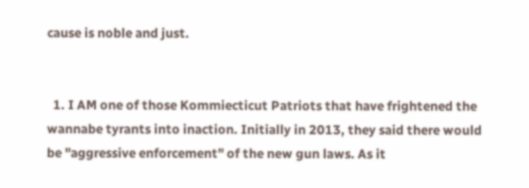cause is noble and just.


  1. I AM one of those Kommiecticut Patriots that have frightened the wannabe tyrants into inaction. Initially in 2013, they said there would be "aggressive enforcement" of the new gun laws. As it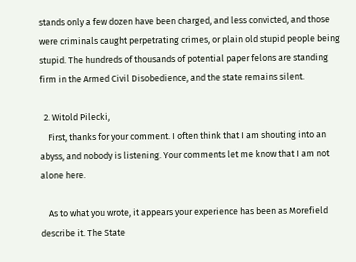stands only a few dozen have been charged, and less convicted, and those were criminals caught perpetrating crimes, or plain old stupid people being stupid. The hundreds of thousands of potential paper felons are standing firm in the Armed Civil Disobedience, and the state remains silent.

  2. Witold Pilecki,
    First, thanks for your comment. I often think that I am shouting into an abyss, and nobody is listening. Your comments let me know that I am not alone here.

    As to what you wrote, it appears your experience has been as Morefield describe it. The State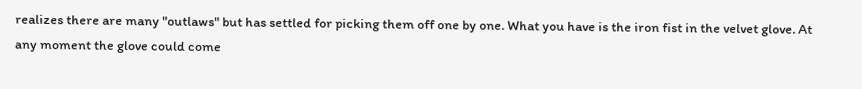realizes there are many "outlaws" but has settled for picking them off one by one. What you have is the iron fist in the velvet glove. At any moment the glove could come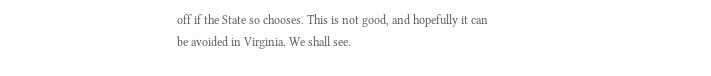off if the State so chooses. This is not good, and hopefully it can be avoided in Virginia. We shall see.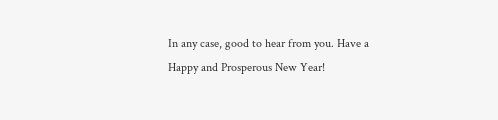In any case, good to hear from you. Have a Happy and Prosperous New Year!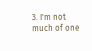3. I'm not much of one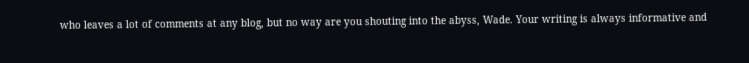who leaves a lot of comments at any blog, but no way are you shouting into the abyss, Wade. Your writing is always informative and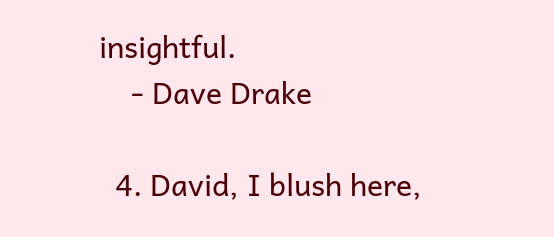insightful.
    - Dave Drake

  4. David, I blush here,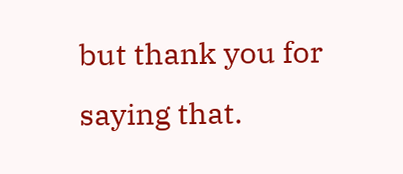but thank you for saying that.